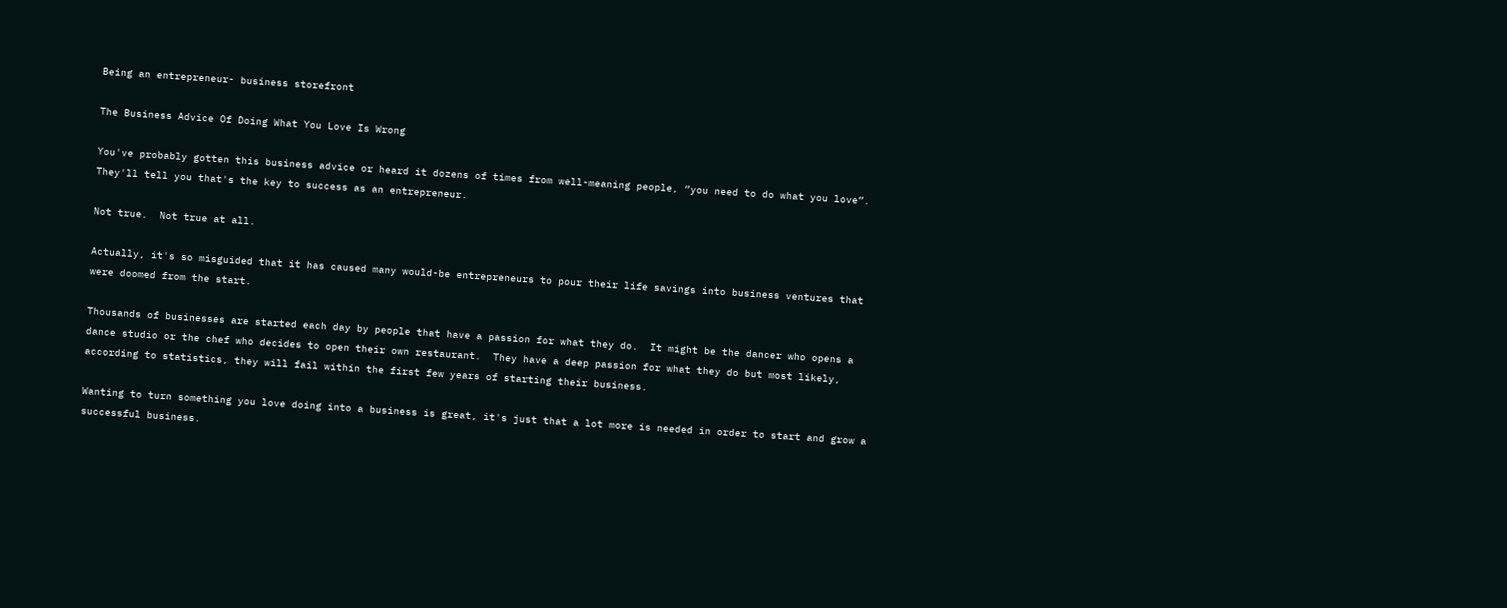Being an entrepreneur- business storefront

The Business Advice Of Doing What You Love Is Wrong

You've probably gotten this business advice or heard it dozens of times from well-meaning people, “you need to do what you love”.  They'll tell you that's the key to success as an entrepreneur.

Not true.  Not true at all.

Actually, it's so misguided that it has caused many would-be entrepreneurs to pour their life savings into business ventures that were doomed from the start.

Thousands of businesses are started each day by people that have a passion for what they do.  It might be the dancer who opens a dance studio or the chef who decides to open their own restaurant.  They have a deep passion for what they do but most likely, according to statistics, they will fail within the first few years of starting their business.

Wanting to turn something you love doing into a business is great, it's just that a lot more is needed in order to start and grow a successful business.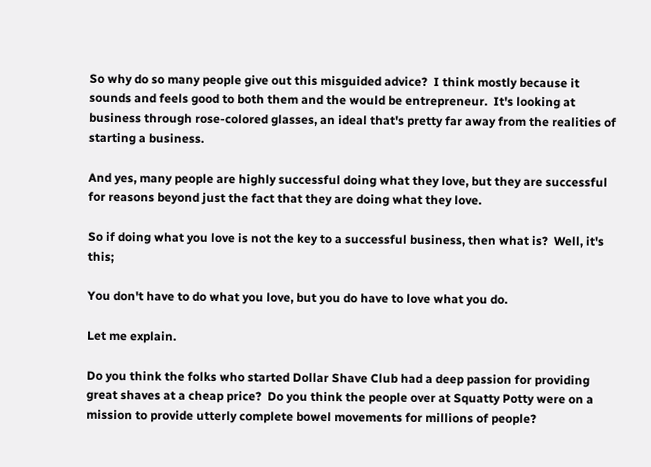So why do so many people give out this misguided advice?  I think mostly because it sounds and feels good to both them and the would be entrepreneur.  It's looking at business through rose-colored glasses, an ideal that's pretty far away from the realities of starting a business.

And yes, many people are highly successful doing what they love, but they are successful for reasons beyond just the fact that they are doing what they love.

So if doing what you love is not the key to a successful business, then what is?  Well, it's this;

You don't have to do what you love, but you do have to love what you do.

Let me explain.

Do you think the folks who started Dollar Shave Club had a deep passion for providing great shaves at a cheap price?  Do you think the people over at Squatty Potty were on a mission to provide utterly complete bowel movements for millions of people?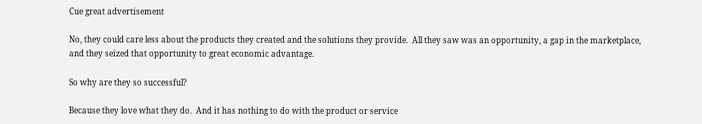Cue great advertisement

No, they could care less about the products they created and the solutions they provide.  All they saw was an opportunity, a gap in the marketplace, and they seized that opportunity to great economic advantage.

So why are they so successful?

Because they love what they do.  And it has nothing to do with the product or service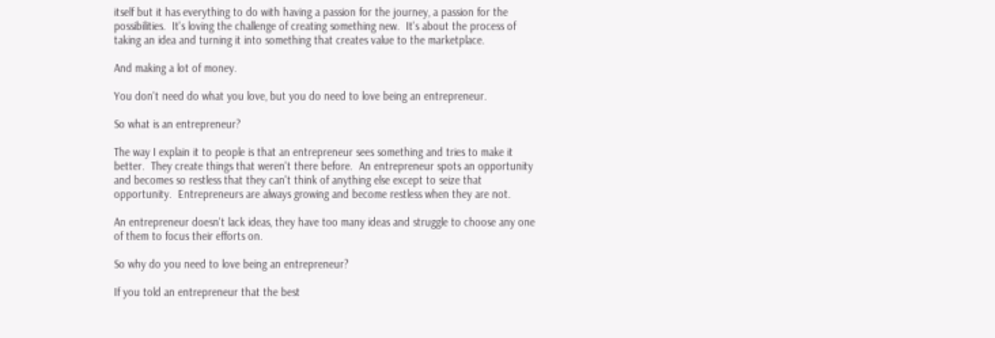itself but it has everything to do with having a passion for the journey, a passion for the possibilities.  It's loving the challenge of creating something new.  It's about the process of taking an idea and turning it into something that creates value to the marketplace.

And making a lot of money.

You don't need do what you love, but you do need to love being an entrepreneur.

So what is an entrepreneur?

The way I explain it to people is that an entrepreneur sees something and tries to make it better.  They create things that weren't there before.  An entrepreneur spots an opportunity and becomes so restless that they can't think of anything else except to seize that opportunity.  Entrepreneurs are always growing and become restless when they are not.

An entrepreneur doesn't lack ideas, they have too many ideas and struggle to choose any one of them to focus their efforts on.

So why do you need to love being an entrepreneur?

If you told an entrepreneur that the best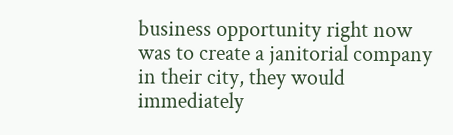business opportunity right now was to create a janitorial company in their city, they would immediately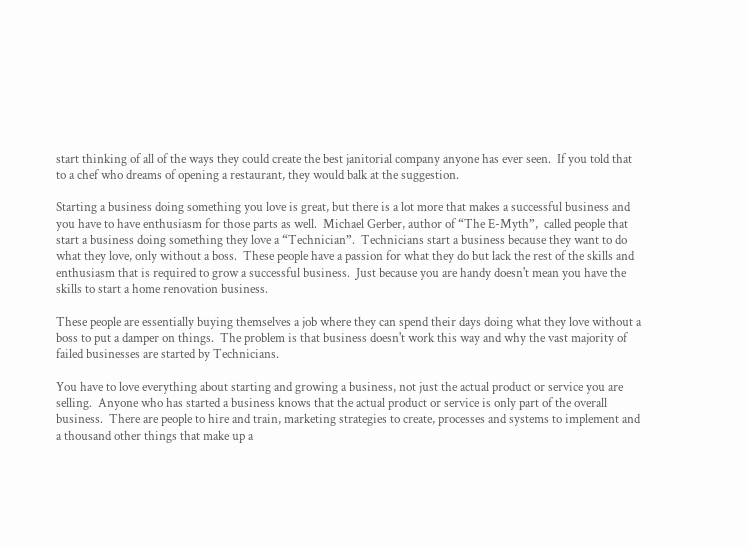start thinking of all of the ways they could create the best janitorial company anyone has ever seen.  If you told that to a chef who dreams of opening a restaurant, they would balk at the suggestion.

Starting a business doing something you love is great, but there is a lot more that makes a successful business and you have to have enthusiasm for those parts as well.  Michael Gerber, author of “The E-Myth”,  called people that start a business doing something they love a “Technician”.  Technicians start a business because they want to do what they love, only without a boss.  These people have a passion for what they do but lack the rest of the skills and enthusiasm that is required to grow a successful business.  Just because you are handy doesn't mean you have the skills to start a home renovation business.

These people are essentially buying themselves a job where they can spend their days doing what they love without a boss to put a damper on things.  The problem is that business doesn't work this way and why the vast majority of failed businesses are started by Technicians.

You have to love everything about starting and growing a business, not just the actual product or service you are selling.  Anyone who has started a business knows that the actual product or service is only part of the overall business.  There are people to hire and train, marketing strategies to create, processes and systems to implement and a thousand other things that make up a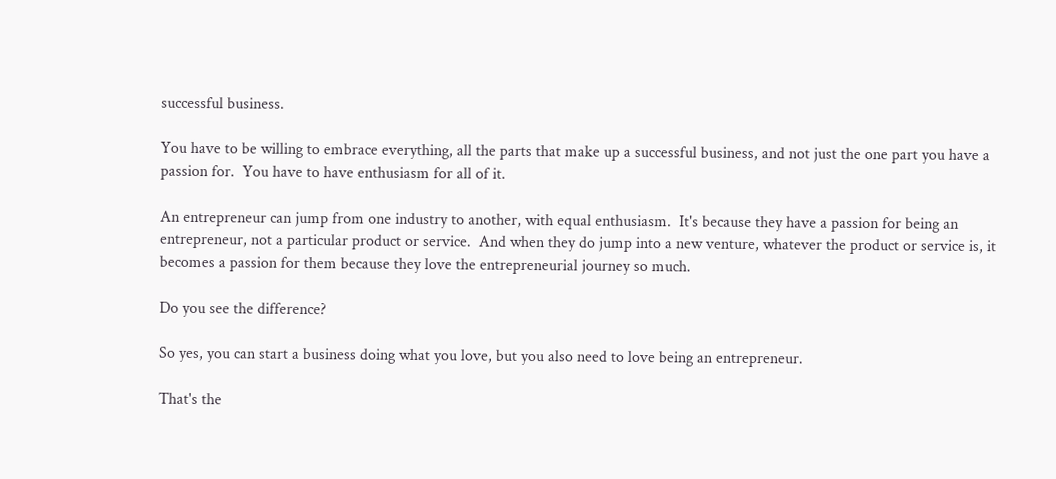successful business.

You have to be willing to embrace everything, all the parts that make up a successful business, and not just the one part you have a passion for.  You have to have enthusiasm for all of it.

An entrepreneur can jump from one industry to another, with equal enthusiasm.  It's because they have a passion for being an entrepreneur, not a particular product or service.  And when they do jump into a new venture, whatever the product or service is, it becomes a passion for them because they love the entrepreneurial journey so much.

Do you see the difference?

So yes, you can start a business doing what you love, but you also need to love being an entrepreneur.

That's the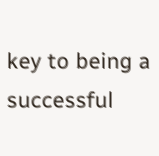key to being a successful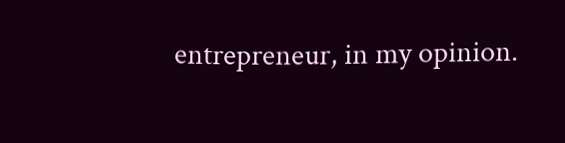entrepreneur, in my opinion.